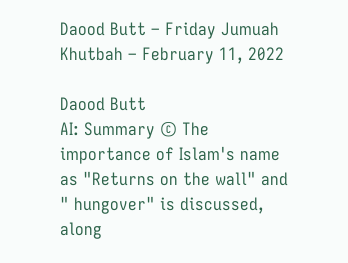Daood Butt – Friday Jumuah Khutbah – February 11, 2022

Daood Butt
AI: Summary © The importance of Islam's name as "Returns on the wall" and " hungover" is discussed, along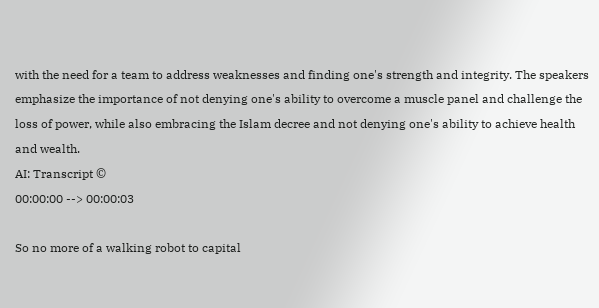with the need for a team to address weaknesses and finding one's strength and integrity. The speakers emphasize the importance of not denying one's ability to overcome a muscle panel and challenge the loss of power, while also embracing the Islam decree and not denying one's ability to achieve health and wealth.
AI: Transcript ©
00:00:00 --> 00:00:03

So no more of a walking robot to capital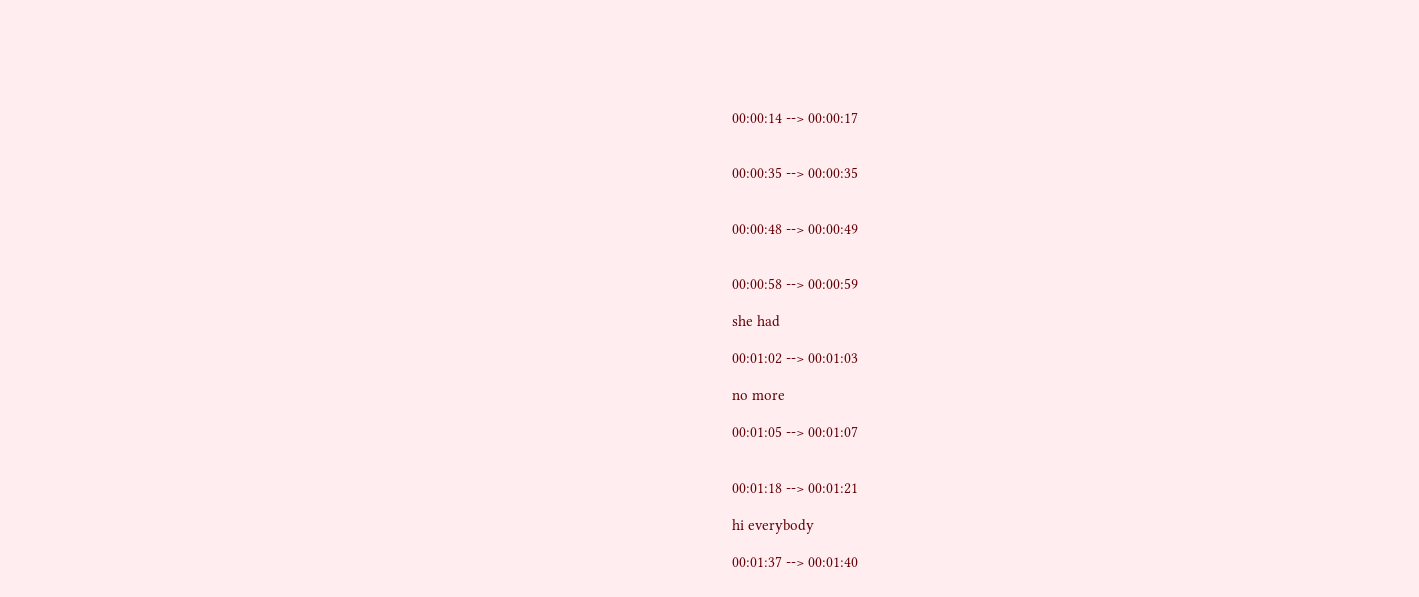00:00:14 --> 00:00:17


00:00:35 --> 00:00:35


00:00:48 --> 00:00:49


00:00:58 --> 00:00:59

she had

00:01:02 --> 00:01:03

no more

00:01:05 --> 00:01:07


00:01:18 --> 00:01:21

hi everybody

00:01:37 --> 00:01:40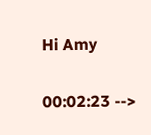Hi Amy

00:02:23 -->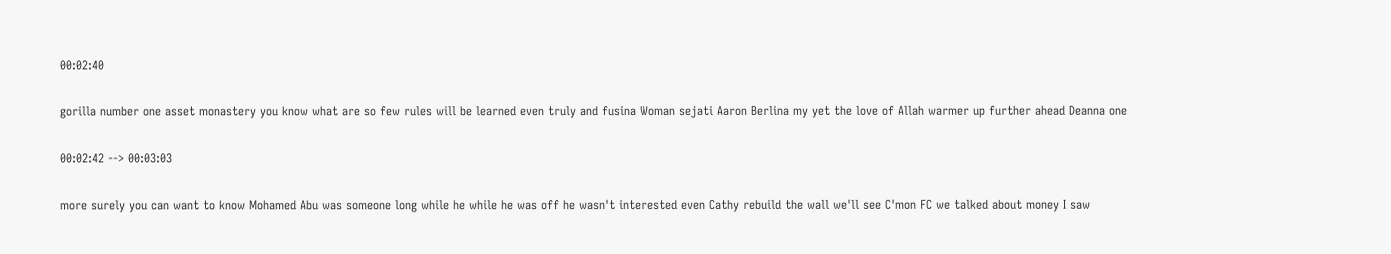00:02:40

gorilla number one asset monastery you know what are so few rules will be learned even truly and fusina Woman sejati Aaron Berlina my yet the love of Allah warmer up further ahead Deanna one

00:02:42 --> 00:03:03

more surely you can want to know Mohamed Abu was someone long while he while he was off he wasn't interested even Cathy rebuild the wall we'll see C'mon FC we talked about money I saw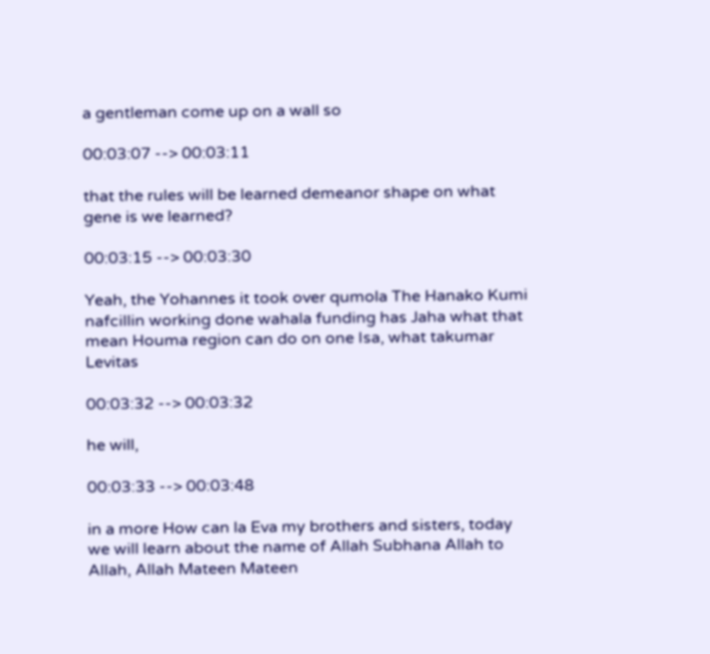a gentleman come up on a wall so

00:03:07 --> 00:03:11

that the rules will be learned demeanor shape on what gene is we learned?

00:03:15 --> 00:03:30

Yeah, the Yohannes it took over qumola The Hanako Kumi nafcillin working done wahala funding has Jaha what that mean Houma region can do on one Isa, what takumar Levitas

00:03:32 --> 00:03:32

he will,

00:03:33 --> 00:03:48

in a more How can la Eva my brothers and sisters, today we will learn about the name of Allah Subhana Allah to Allah, Allah Mateen Mateen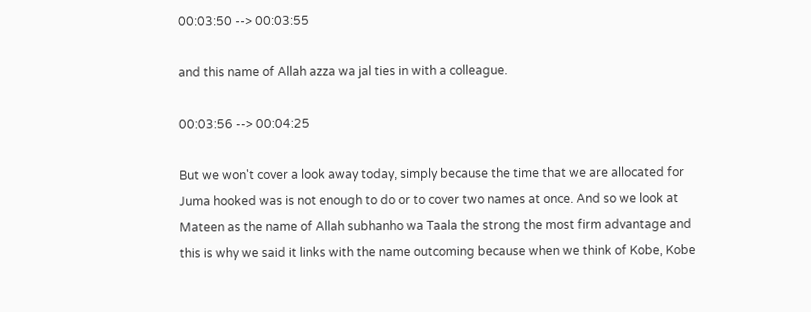00:03:50 --> 00:03:55

and this name of Allah azza wa jal ties in with a colleague.

00:03:56 --> 00:04:25

But we won't cover a look away today, simply because the time that we are allocated for Juma hooked was is not enough to do or to cover two names at once. And so we look at Mateen as the name of Allah subhanho wa Taala the strong the most firm advantage and this is why we said it links with the name outcoming because when we think of Kobe, Kobe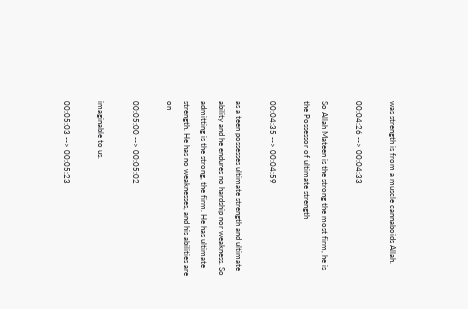was strength is from a muscle cannaboids Allah.

00:04:26 --> 00:04:33

So Allah Mateen is the strong the most firm, he is the Possessor of ultimate strength

00:04:35 --> 00:04:59

as a teen possesses ultimate strength and ultimate ability and he endures no hardship nor weakness. So admitting is the strong, the firm. He has ultimate strength. He has no weaknesses, and his abilities are on

00:05:00 --> 00:05:02

imaginable to us.

00:05:03 --> 00:05:23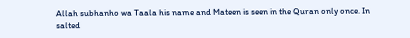Allah subhanho wa Taala his name and Mateen is seen in the Quran only once. In salted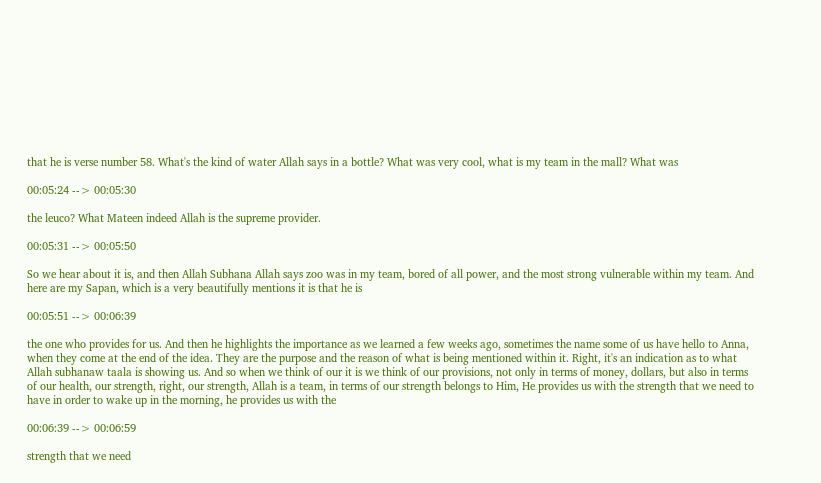that he is verse number 58. What's the kind of water Allah says in a bottle? What was very cool, what is my team in the mall? What was

00:05:24 --> 00:05:30

the leuco? What Mateen indeed Allah is the supreme provider.

00:05:31 --> 00:05:50

So we hear about it is, and then Allah Subhana Allah says zoo was in my team, bored of all power, and the most strong vulnerable within my team. And here are my Sapan, which is a very beautifully mentions it is that he is

00:05:51 --> 00:06:39

the one who provides for us. And then he highlights the importance as we learned a few weeks ago, sometimes the name some of us have hello to Anna, when they come at the end of the idea. They are the purpose and the reason of what is being mentioned within it. Right, it's an indication as to what Allah subhanaw taala is showing us. And so when we think of our it is we think of our provisions, not only in terms of money, dollars, but also in terms of our health, our strength, right, our strength, Allah is a team, in terms of our strength belongs to Him, He provides us with the strength that we need to have in order to wake up in the morning, he provides us with the

00:06:39 --> 00:06:59

strength that we need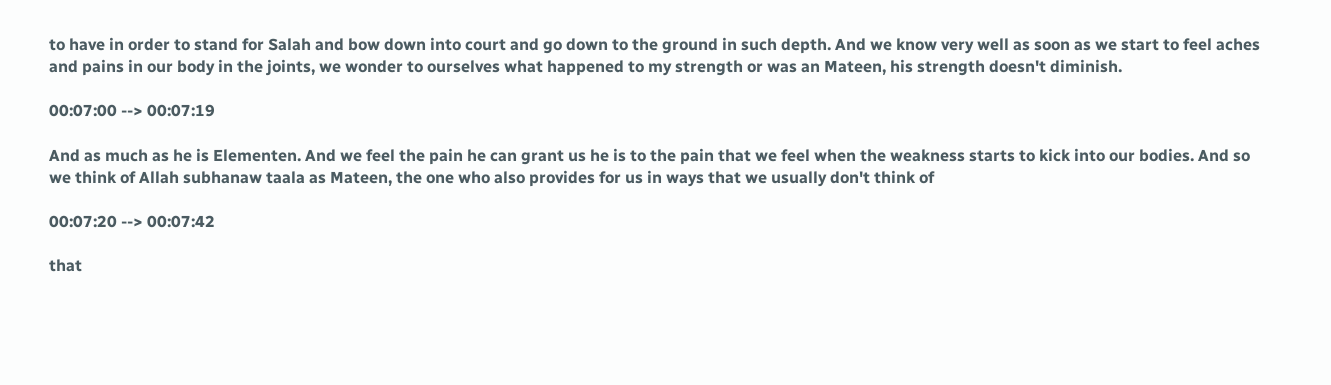to have in order to stand for Salah and bow down into court and go down to the ground in such depth. And we know very well as soon as we start to feel aches and pains in our body in the joints, we wonder to ourselves what happened to my strength or was an Mateen, his strength doesn't diminish.

00:07:00 --> 00:07:19

And as much as he is Elementen. And we feel the pain he can grant us he is to the pain that we feel when the weakness starts to kick into our bodies. And so we think of Allah subhanaw taala as Mateen, the one who also provides for us in ways that we usually don't think of

00:07:20 --> 00:07:42

that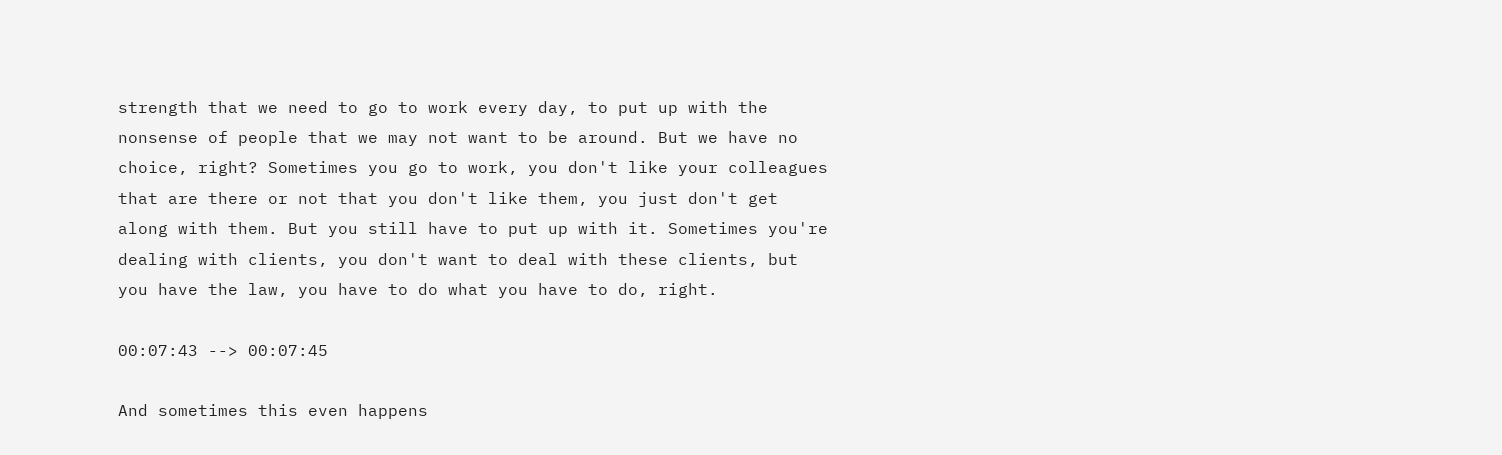strength that we need to go to work every day, to put up with the nonsense of people that we may not want to be around. But we have no choice, right? Sometimes you go to work, you don't like your colleagues that are there or not that you don't like them, you just don't get along with them. But you still have to put up with it. Sometimes you're dealing with clients, you don't want to deal with these clients, but you have the law, you have to do what you have to do, right.

00:07:43 --> 00:07:45

And sometimes this even happens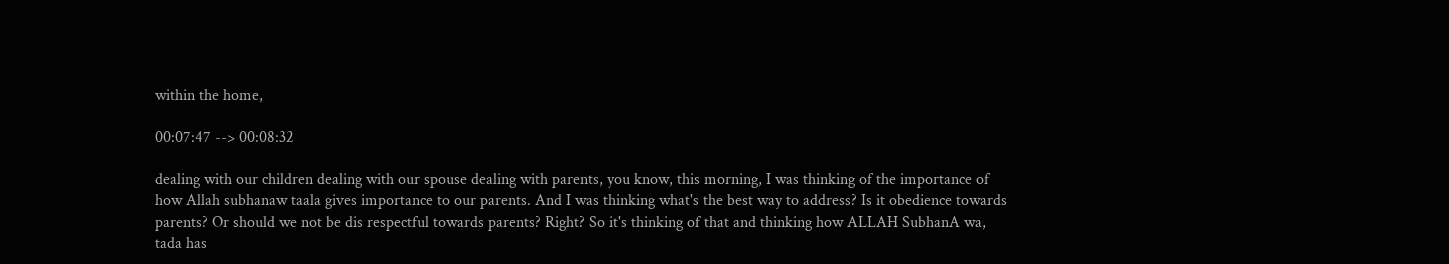within the home,

00:07:47 --> 00:08:32

dealing with our children dealing with our spouse dealing with parents, you know, this morning, I was thinking of the importance of how Allah subhanaw taala gives importance to our parents. And I was thinking what's the best way to address? Is it obedience towards parents? Or should we not be dis respectful towards parents? Right? So it's thinking of that and thinking how ALLAH SubhanA wa, tada has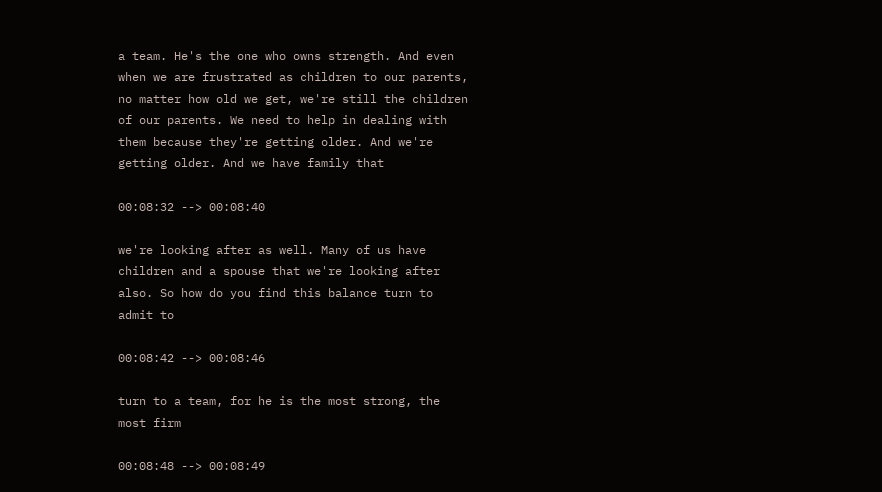a team. He's the one who owns strength. And even when we are frustrated as children to our parents, no matter how old we get, we're still the children of our parents. We need to help in dealing with them because they're getting older. And we're getting older. And we have family that

00:08:32 --> 00:08:40

we're looking after as well. Many of us have children and a spouse that we're looking after also. So how do you find this balance turn to admit to

00:08:42 --> 00:08:46

turn to a team, for he is the most strong, the most firm

00:08:48 --> 00:08:49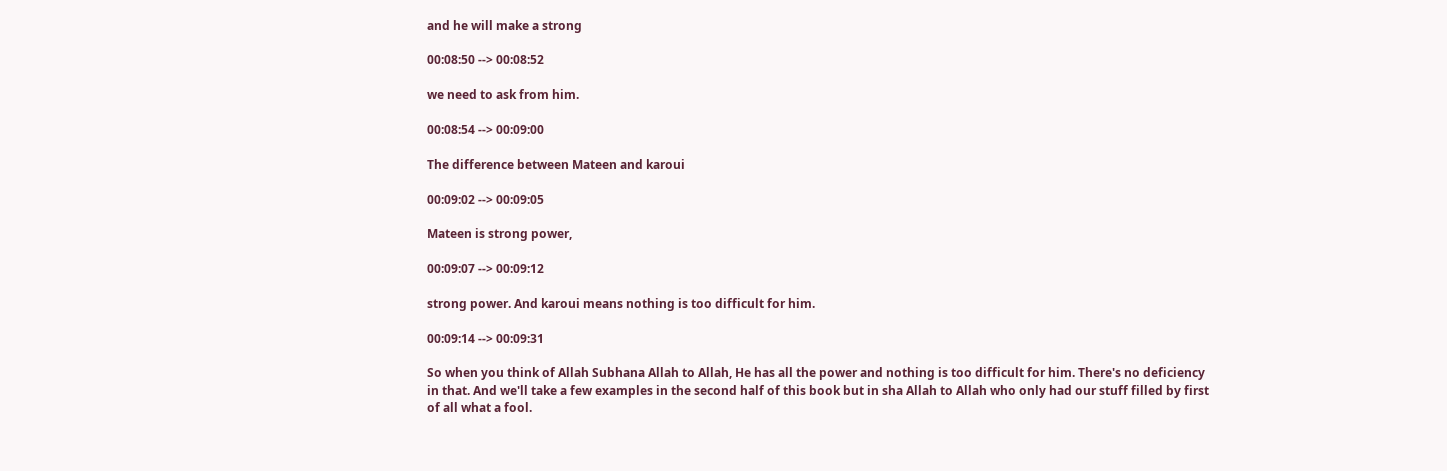and he will make a strong

00:08:50 --> 00:08:52

we need to ask from him.

00:08:54 --> 00:09:00

The difference between Mateen and karoui

00:09:02 --> 00:09:05

Mateen is strong power,

00:09:07 --> 00:09:12

strong power. And karoui means nothing is too difficult for him.

00:09:14 --> 00:09:31

So when you think of Allah Subhana Allah to Allah, He has all the power and nothing is too difficult for him. There's no deficiency in that. And we'll take a few examples in the second half of this book but in sha Allah to Allah who only had our stuff filled by first of all what a fool.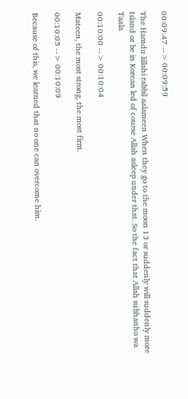00:09:47 --> 00:09:59

The Hamdu lillahi rabbil aalameen When they go to the moon 13 or suddenly will suddenly more Island or be in Korean led of course Allah asleep under that. So the fact that Allah subhanho wa Taala

00:10:00 --> 00:10:04

Mateen, the most strong, the most firm.

00:10:05 --> 00:10:09

Because of this, we learned that no one can overcome him.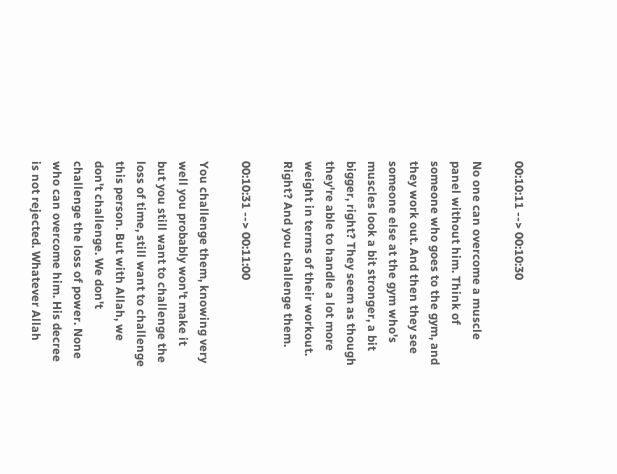00:10:11 --> 00:10:30

No one can overcome a muscle panel without him. Think of someone who goes to the gym, and they work out. And then they see someone else at the gym who's muscles look a bit stronger, a bit bigger, right? They seem as though they're able to handle a lot more weight in terms of their workout. Right? And you challenge them.

00:10:31 --> 00:11:00

You challenge them, knowing very well you probably won't make it but you still want to challenge the loss of time, still want to challenge this person. But with Allah, we don't challenge. We don't challenge the loss of power. None who can overcome him. His decree is not rejected. Whatever Allah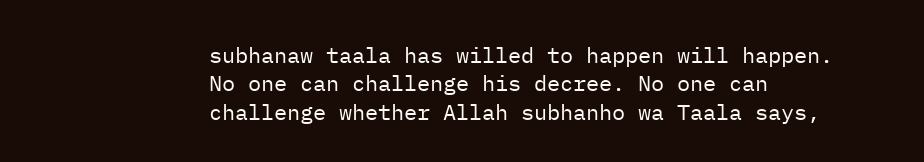subhanaw taala has willed to happen will happen. No one can challenge his decree. No one can challenge whether Allah subhanho wa Taala says,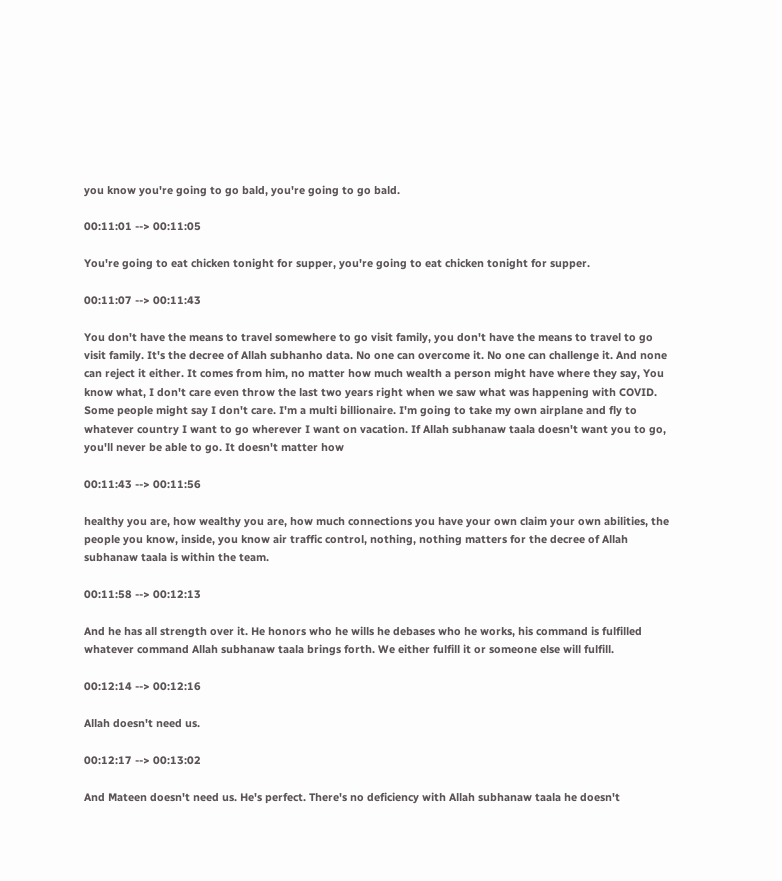you know you're going to go bald, you're going to go bald.

00:11:01 --> 00:11:05

You're going to eat chicken tonight for supper, you're going to eat chicken tonight for supper.

00:11:07 --> 00:11:43

You don't have the means to travel somewhere to go visit family, you don't have the means to travel to go visit family. It's the decree of Allah subhanho data. No one can overcome it. No one can challenge it. And none can reject it either. It comes from him, no matter how much wealth a person might have where they say, You know what, I don't care even throw the last two years right when we saw what was happening with COVID. Some people might say I don't care. I'm a multi billionaire. I'm going to take my own airplane and fly to whatever country I want to go wherever I want on vacation. If Allah subhanaw taala doesn't want you to go, you'll never be able to go. It doesn't matter how

00:11:43 --> 00:11:56

healthy you are, how wealthy you are, how much connections you have your own claim your own abilities, the people you know, inside, you know air traffic control, nothing, nothing matters for the decree of Allah subhanaw taala is within the team.

00:11:58 --> 00:12:13

And he has all strength over it. He honors who he wills he debases who he works, his command is fulfilled whatever command Allah subhanaw taala brings forth. We either fulfill it or someone else will fulfill.

00:12:14 --> 00:12:16

Allah doesn't need us.

00:12:17 --> 00:13:02

And Mateen doesn't need us. He's perfect. There's no deficiency with Allah subhanaw taala he doesn't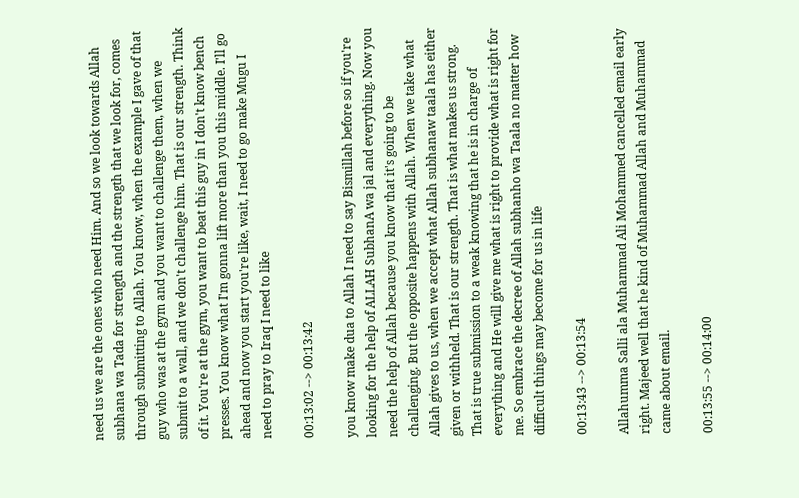need us we are the ones who need Him. And so we look towards Allah subhana wa Tada for strength and the strength that we look for, comes through submitting to Allah. You know, when the example I gave of that guy who was at the gym and you want to challenge them, when we submit to a wall, and we don't challenge him. That is our strength. Think of it. You're at the gym, you want to beat this guy in I don't know bench presses. You know what I'm gonna lift more than you this middle. I'll go ahead and now you start you're like, wait, I need to go make Mugu I need to pray to Iraq I need to like

00:13:02 --> 00:13:42

you know make dua to Allah I need to say Bismillah before so if you're looking for the help of ALLAH SubhanA wa jal and everything. Now you need the help of Allah because you know that it's going to be challenging. But the opposite happens with Allah. When we take what Allah gives to us, when we accept what Allah subhanaw taala has either given or withheld. That is our strength. That is what makes us strong. That is true submission to a weak knowing that he is in charge of everything and He will give me what is right to provide what is right for me. So embrace the decree of Allah subhanho wa Taala no matter how difficult things may become for us in life

00:13:43 --> 00:13:54

Allahumma Salli ala Muhammad Ali Mohammed cancelled email early right. Majeed well that he kind of Muhammad Allah and Muhammad came about email.

00:13:55 --> 00:14:00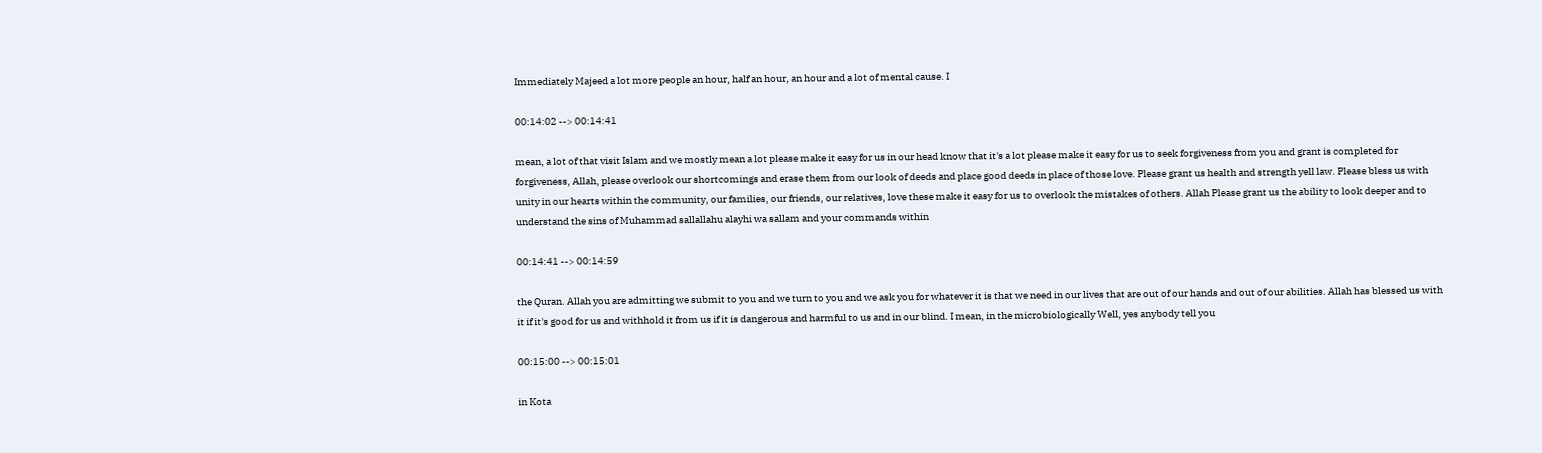Immediately Majeed a lot more people an hour, half an hour, an hour and a lot of mental cause. I

00:14:02 --> 00:14:41

mean, a lot of that visit Islam and we mostly mean a lot please make it easy for us in our head know that it's a lot please make it easy for us to seek forgiveness from you and grant is completed for forgiveness, Allah, please overlook our shortcomings and erase them from our look of deeds and place good deeds in place of those love. Please grant us health and strength yell law. Please bless us with unity in our hearts within the community, our families, our friends, our relatives, love these make it easy for us to overlook the mistakes of others. Allah Please grant us the ability to look deeper and to understand the sins of Muhammad sallallahu alayhi wa sallam and your commands within

00:14:41 --> 00:14:59

the Quran. Allah you are admitting we submit to you and we turn to you and we ask you for whatever it is that we need in our lives that are out of our hands and out of our abilities. Allah has blessed us with it if it's good for us and withhold it from us if it is dangerous and harmful to us and in our blind. I mean, in the microbiologically Well, yes anybody tell you

00:15:00 --> 00:15:01

in Kota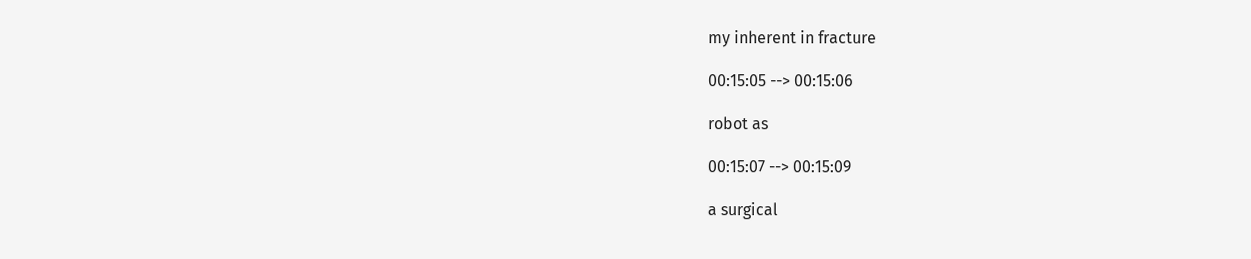my inherent in fracture

00:15:05 --> 00:15:06

robot as

00:15:07 --> 00:15:09

a surgical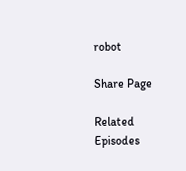robot

Share Page

Related Episodes